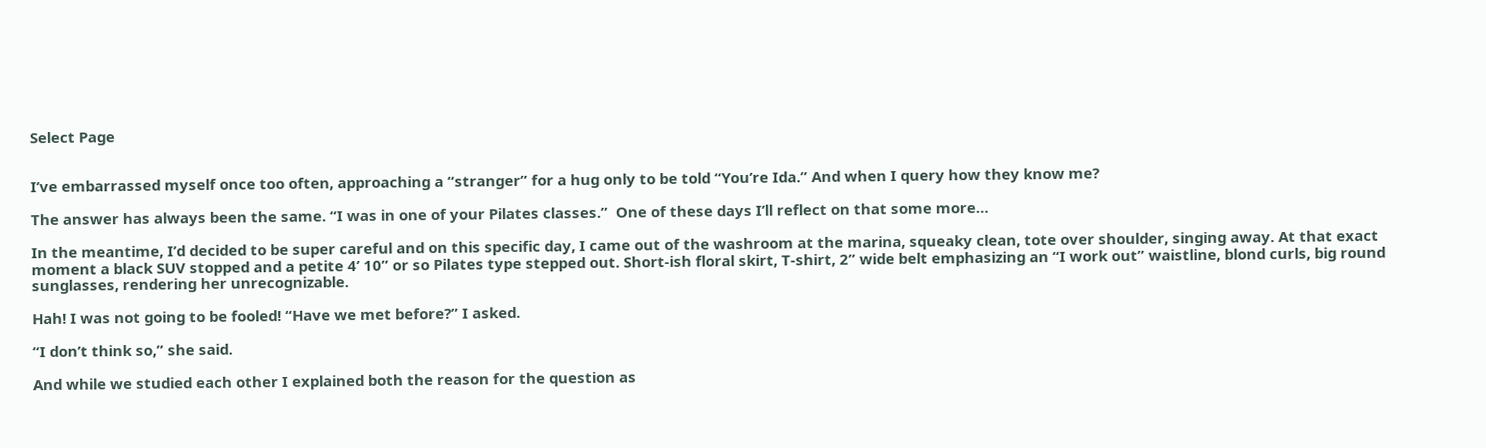Select Page


I’ve embarrassed myself once too often, approaching a “stranger” for a hug only to be told “You’re Ida.” And when I query how they know me?

The answer has always been the same. “I was in one of your Pilates classes.”  One of these days I’ll reflect on that some more…

In the meantime, I’d decided to be super careful and on this specific day, I came out of the washroom at the marina, squeaky clean, tote over shoulder, singing away. At that exact moment a black SUV stopped and a petite 4’ 10” or so Pilates type stepped out. Short-ish floral skirt, T-shirt, 2” wide belt emphasizing an “I work out” waistline, blond curls, big round sunglasses, rendering her unrecognizable.

Hah! I was not going to be fooled! “Have we met before?” I asked.

“I don’t think so,” she said.

And while we studied each other I explained both the reason for the question as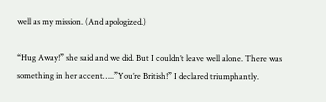well as my mission. (And apologized.)

“Hug Away!” she said and we did. But I couldn’t leave well alone. There was something in her accent…..”You’re British!” I declared triumphantly.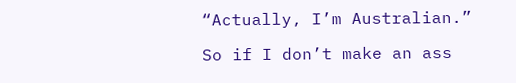“Actually, I’m Australian.”

So if I don’t make an ass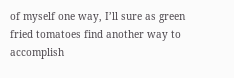of myself one way, I’ll sure as green fried tomatoes find another way to accomplish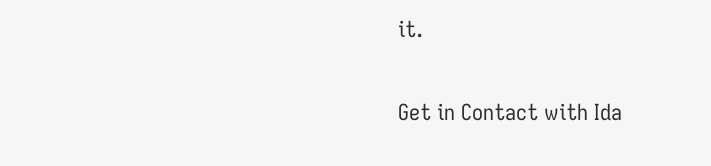it.

Get in Contact with Ida